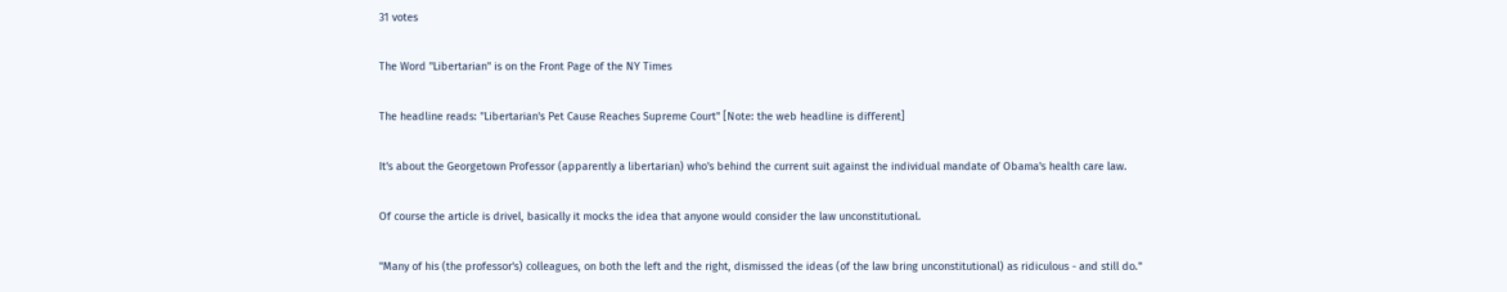31 votes

The Word "Libertarian" is on the Front Page of the NY Times

The headline reads: "Libertarian's Pet Cause Reaches Supreme Court" [Note: the web headline is different]

It's about the Georgetown Professor (apparently a libertarian) who's behind the current suit against the individual mandate of Obama's health care law.

Of course the article is drivel, basically it mocks the idea that anyone would consider the law unconstitutional.

"Many of his (the professor's) colleagues, on both the left and the right, dismissed the ideas (of the law bring unconstitutional) as ridiculous - and still do."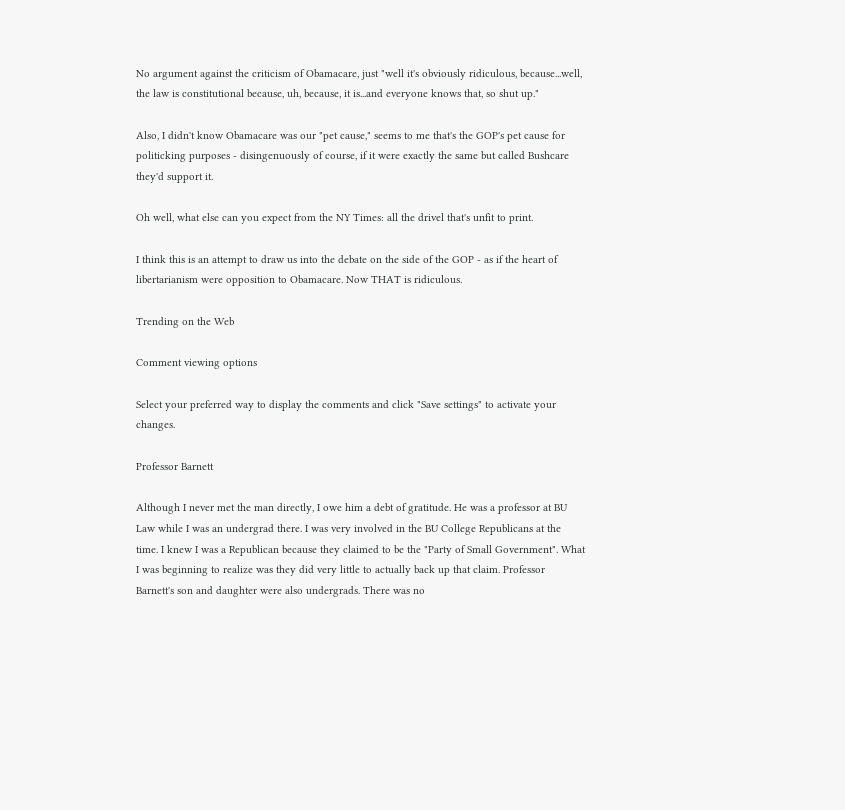No argument against the criticism of Obamacare, just "well it's obviously ridiculous, because...well, the law is constitutional because, uh, because, it is...and everyone knows that, so shut up."

Also, I didn't know Obamacare was our "pet cause," seems to me that's the GOP's pet cause for politicking purposes - disingenuously of course, if it were exactly the same but called Bushcare they'd support it.

Oh well, what else can you expect from the NY Times: all the drivel that's unfit to print.

I think this is an attempt to draw us into the debate on the side of the GOP - as if the heart of libertarianism were opposition to Obamacare. Now THAT is ridiculous.

Trending on the Web

Comment viewing options

Select your preferred way to display the comments and click "Save settings" to activate your changes.

Professor Barnett

Although I never met the man directly, I owe him a debt of gratitude. He was a professor at BU Law while I was an undergrad there. I was very involved in the BU College Republicans at the time. I knew I was a Republican because they claimed to be the "Party of Small Government". What I was beginning to realize was they did very little to actually back up that claim. Professor Barnett's son and daughter were also undergrads. There was no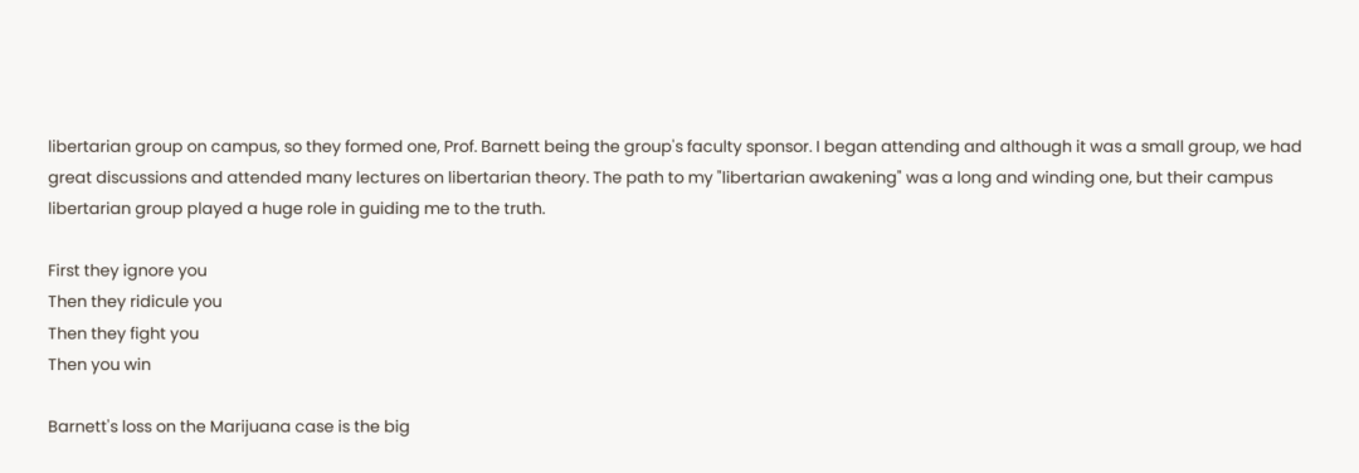libertarian group on campus, so they formed one, Prof. Barnett being the group's faculty sponsor. I began attending and although it was a small group, we had great discussions and attended many lectures on libertarian theory. The path to my "libertarian awakening" was a long and winding one, but their campus libertarian group played a huge role in guiding me to the truth.

First they ignore you
Then they ridicule you
Then they fight you
Then you win

Barnett's loss on the Marijuana case is the big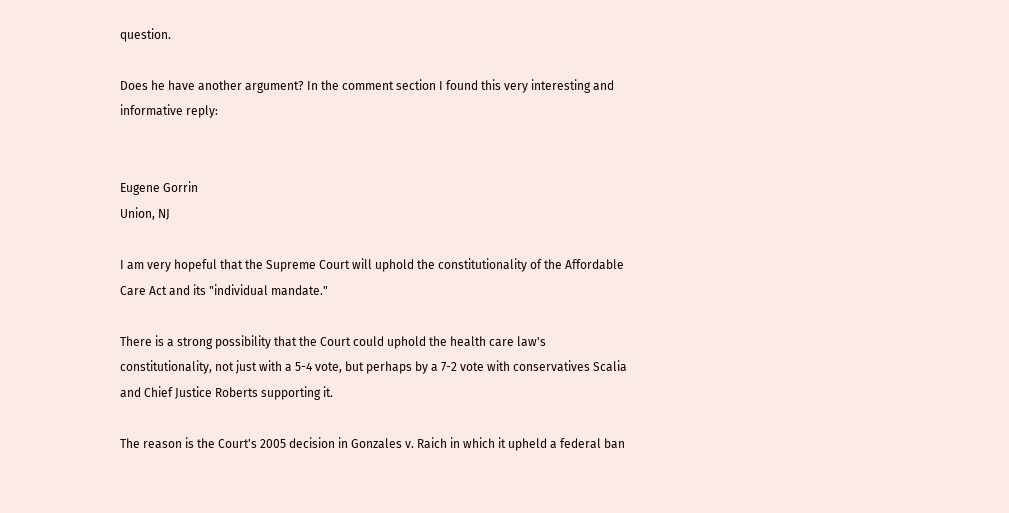question.

Does he have another argument? In the comment section I found this very interesting and informative reply:


Eugene Gorrin
Union, NJ

I am very hopeful that the Supreme Court will uphold the constitutionality of the Affordable Care Act and its "individual mandate."

There is a strong possibility that the Court could uphold the health care law's constitutionality, not just with a 5-4 vote, but perhaps by a 7-2 vote with conservatives Scalia and Chief Justice Roberts supporting it.

The reason is the Court's 2005 decision in Gonzales v. Raich in which it upheld a federal ban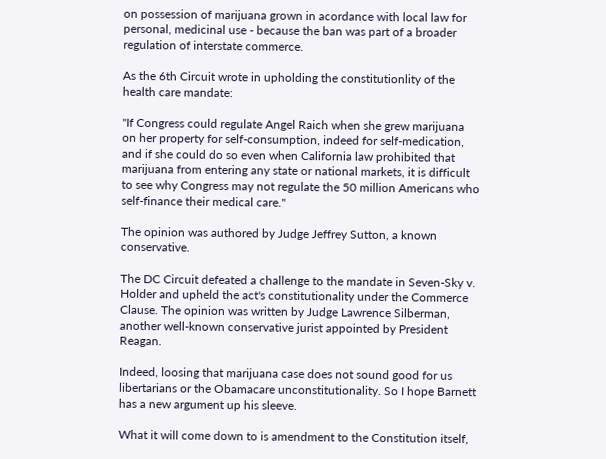on possession of marijuana grown in acordance with local law for personal, medicinal use - because the ban was part of a broader regulation of interstate commerce.

As the 6th Circuit wrote in upholding the constitutionlity of the health care mandate:

"If Congress could regulate Angel Raich when she grew marijuana on her property for self-consumption, indeed for self-medication, and if she could do so even when California law prohibited that marijuana from entering any state or national markets, it is difficult to see why Congress may not regulate the 50 million Americans who self-finance their medical care."

The opinion was authored by Judge Jeffrey Sutton, a known conservative.

The DC Circuit defeated a challenge to the mandate in Seven-Sky v. Holder and upheld the act's constitutionality under the Commerce Clause. The opinion was written by Judge Lawrence Silberman, another well-known conservative jurist appointed by President Reagan.

Indeed, loosing that marijuana case does not sound good for us libertarians or the Obamacare unconstitutionality. So I hope Barnett has a new argument up his sleeve.

What it will come down to is amendment to the Constitution itself,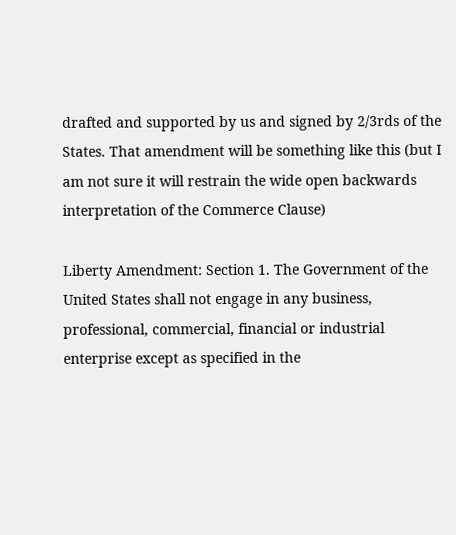drafted and supported by us and signed by 2/3rds of the States. That amendment will be something like this (but I am not sure it will restrain the wide open backwards interpretation of the Commerce Clause)

Liberty Amendment: Section 1. The Government of the United States shall not engage in any business, professional, commercial, financial or industrial enterprise except as specified in the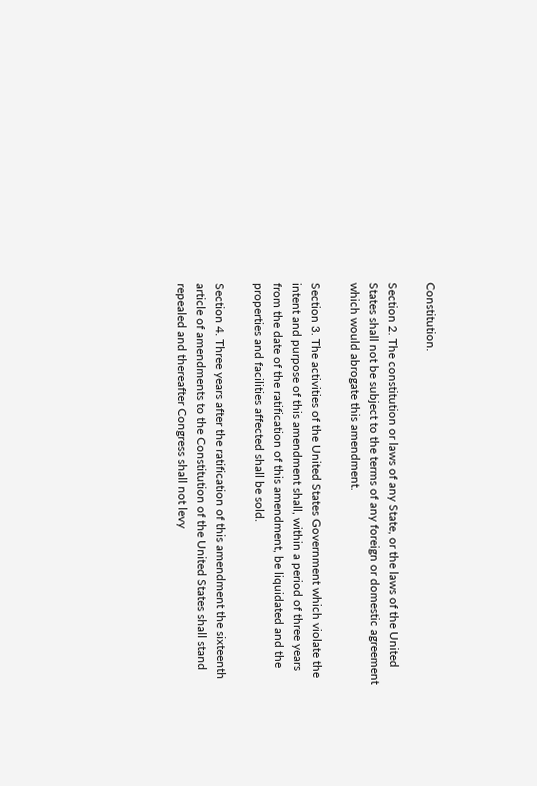Constitution.

Section 2. The constitution or laws of any State, or the laws of the United States shall not be subject to the terms of any foreign or domestic agreement which would abrogate this amendment.

Section 3. The activities of the United States Government which violate the intent and purpose of this amendment shall, within a period of three years from the date of the ratification of this amendment, be liquidated and the properties and facilities affected shall be sold.

Section 4. Three years after the ratification of this amendment the sixteenth article of amendments to the Constitution of the United States shall stand repealed and thereafter Congress shall not levy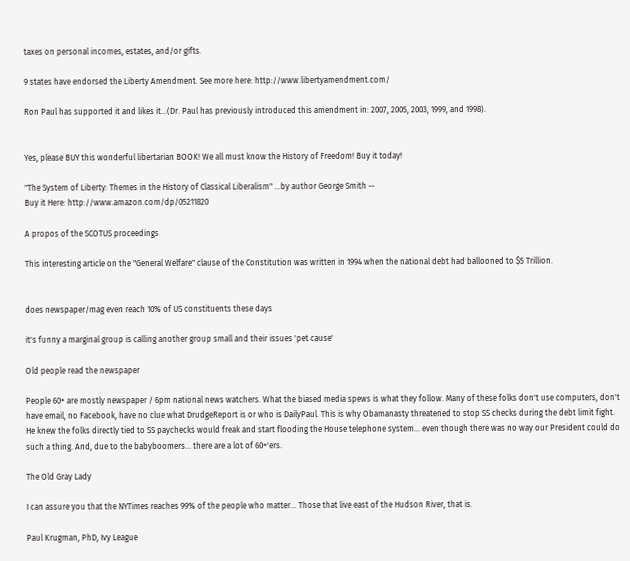taxes on personal incomes, estates, and/or gifts.

9 states have endorsed the Liberty Amendment. See more here: http://www.libertyamendment.com/

Ron Paul has supported it and likes it...(Dr. Paul has previously introduced this amendment in: 2007, 2005, 2003, 1999, and 1998).


Yes, please BUY this wonderful libertarian BOOK! We all must know the History of Freedom! Buy it today!

"The System of Liberty: Themes in the History of Classical Liberalism" ...by author George Smith --
Buy it Here: http://www.amazon.com/dp/05211820

A propos of the SCOTUS proceedings

This interesting article on the "General Welfare" clause of the Constitution was written in 1994 when the national debt had ballooned to $5 Trillion.


does newspaper/mag even reach 10% of US constituents these days

it's funny a marginal group is calling another group small and their issues 'pet cause'

Old people read the newspaper

People 60+ are mostly newspaper / 6pm national news watchers. What the biased media spews is what they follow. Many of these folks don't use computers, don't have email, no Facebook, have no clue what DrudgeReport is or who is DailyPaul. This is why Obamanasty threatened to stop SS checks during the debt limit fight. He knew the folks directly tied to SS paychecks would freak and start flooding the House telephone system... even though there was no way our President could do such a thing. And, due to the babyboomers... there are a lot of 60+'ers.

The Old Gray Lady

I can assure you that the NYTimes reaches 99% of the people who matter... Those that live east of the Hudson River, that is.

Paul Krugman, PhD, Ivy League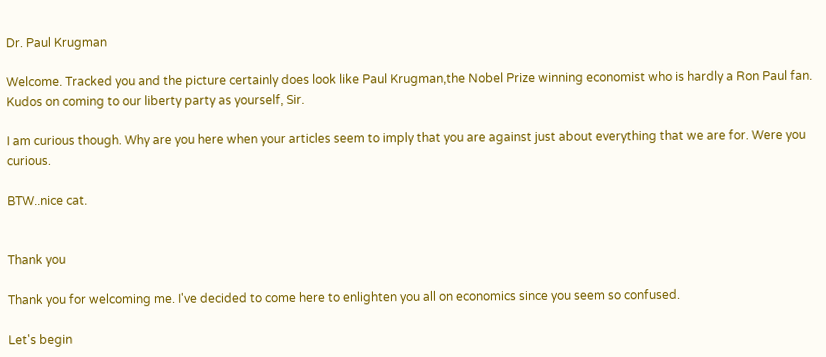Dr. Paul Krugman

Welcome. Tracked you and the picture certainly does look like Paul Krugman,the Nobel Prize winning economist who is hardly a Ron Paul fan. Kudos on coming to our liberty party as yourself, Sir.

I am curious though. Why are you here when your articles seem to imply that you are against just about everything that we are for. Were you curious.

BTW..nice cat.


Thank you

Thank you for welcoming me. I've decided to come here to enlighten you all on economics since you seem so confused.

Let's begin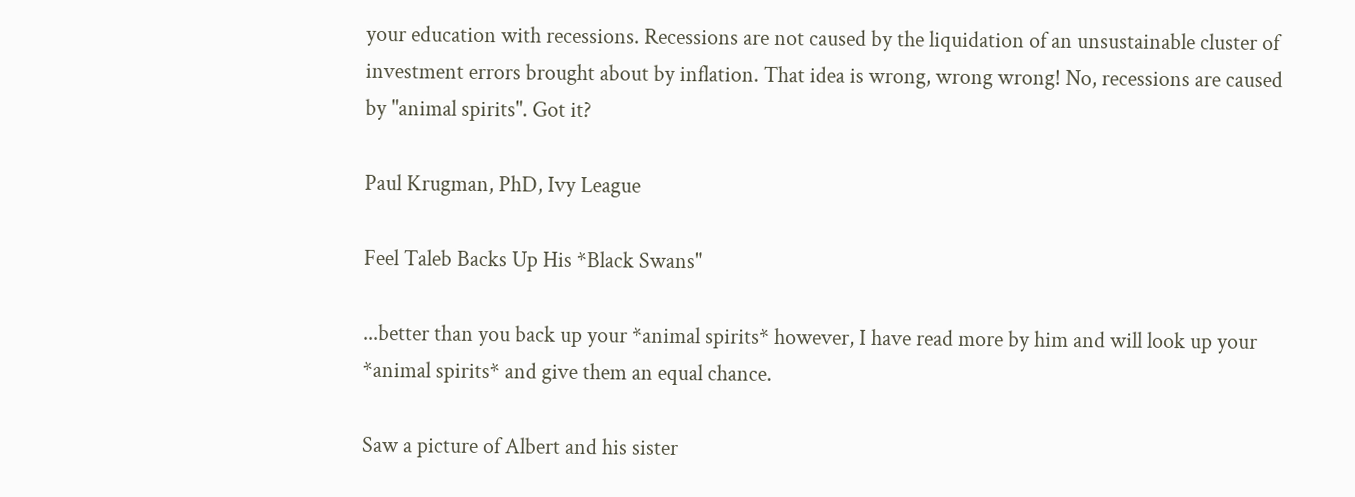your education with recessions. Recessions are not caused by the liquidation of an unsustainable cluster of investment errors brought about by inflation. That idea is wrong, wrong wrong! No, recessions are caused by "animal spirits". Got it?

Paul Krugman, PhD, Ivy League

Feel Taleb Backs Up His *Black Swans"

...better than you back up your *animal spirits* however, I have read more by him and will look up your *animal spirits* and give them an equal chance.

Saw a picture of Albert and his sister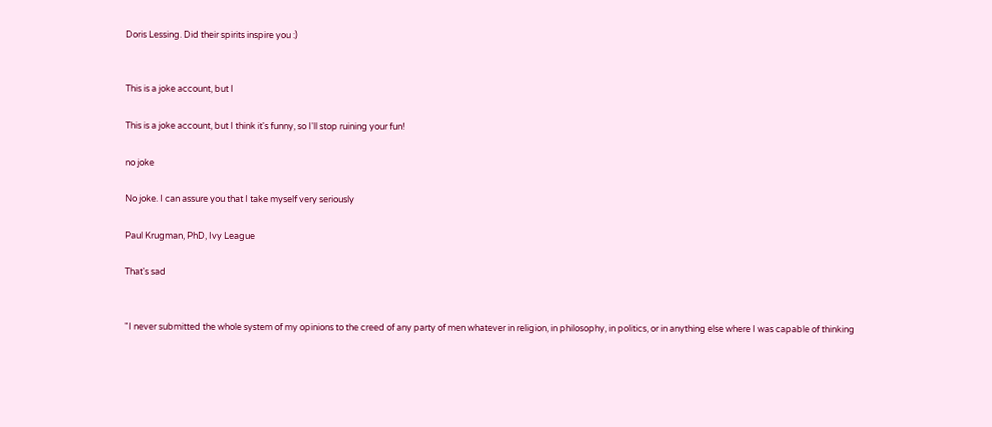Doris Lessing. Did their spirits inspire you :)


This is a joke account, but I

This is a joke account, but I think it's funny, so I'll stop ruining your fun!

no joke

No joke. I can assure you that I take myself very seriously

Paul Krugman, PhD, Ivy League

That's sad


"I never submitted the whole system of my opinions to the creed of any party of men whatever in religion, in philosophy, in politics, or in anything else where I was capable of thinking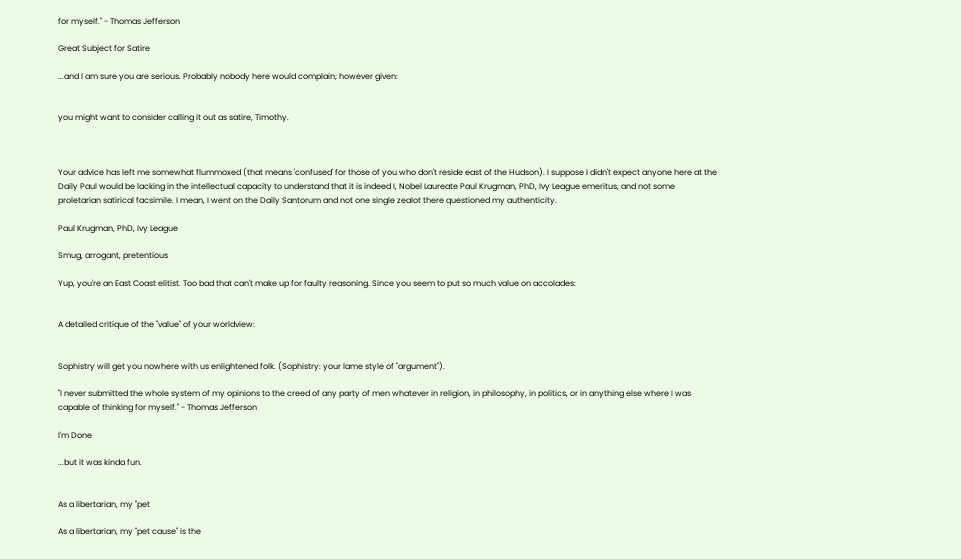for myself." - Thomas Jefferson

Great Subject for Satire

...and I am sure you are serious. Probably nobody here would complain; however given:


you might want to consider calling it out as satire, Timothy.



Your advice has left me somewhat flummoxed (that means 'confused' for those of you who don't reside east of the Hudson). I suppose I didn't expect anyone here at the Daily Paul would be lacking in the intellectual capacity to understand that it is indeed I, Nobel Laureate Paul Krugman, PhD, Ivy League emeritus, and not some proletarian satirical facsimile. I mean, I went on the Daily Santorum and not one single zealot there questioned my authenticity.

Paul Krugman, PhD, Ivy League

Smug, arrogant, pretentious

Yup, you're an East Coast elitist. Too bad that can't make up for faulty reasoning. Since you seem to put so much value on accolades:


A detailed critique of the "value" of your worldview:


Sophistry will get you nowhere with us enlightened folk. (Sophistry: your lame style of "argument").

"I never submitted the whole system of my opinions to the creed of any party of men whatever in religion, in philosophy, in politics, or in anything else where I was capable of thinking for myself." - Thomas Jefferson

I'm Done

...but it was kinda fun.


As a libertarian, my "pet

As a libertarian, my "pet cause" is the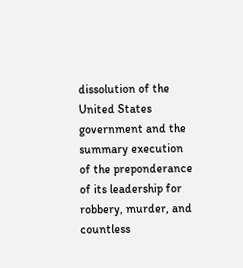dissolution of the United States government and the summary execution of the preponderance of its leadership for robbery, murder, and countless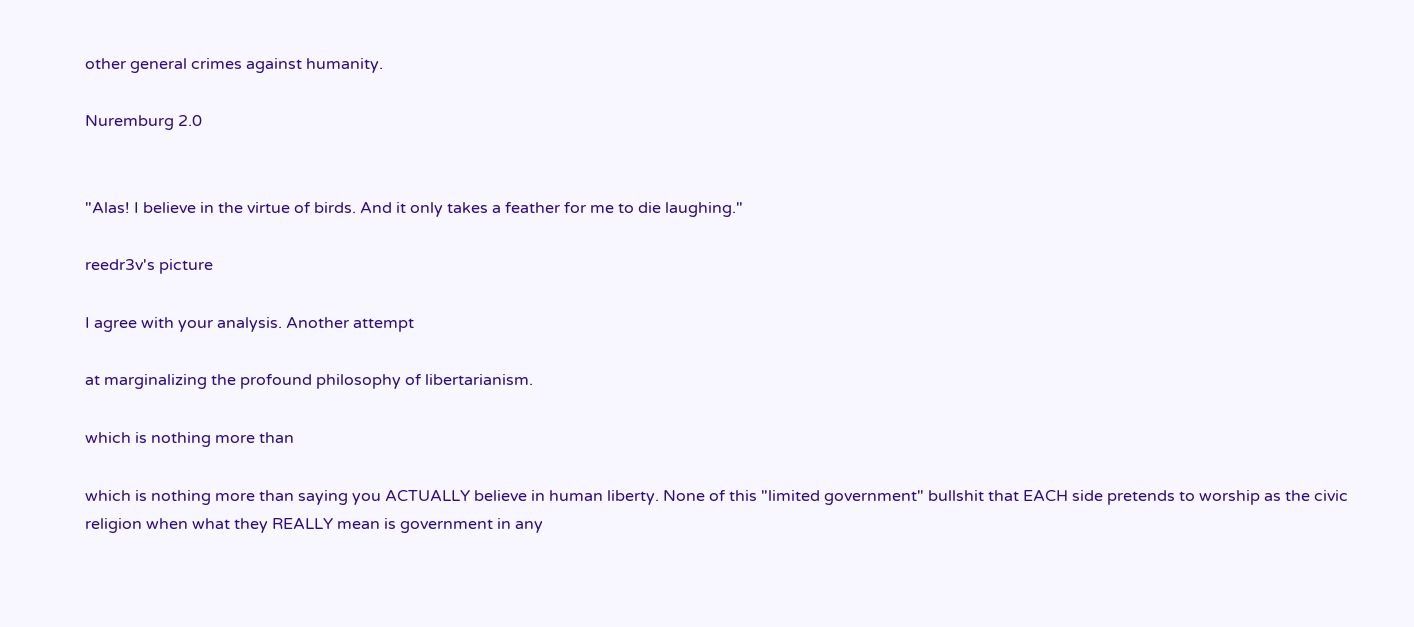other general crimes against humanity.

Nuremburg 2.0


"Alas! I believe in the virtue of birds. And it only takes a feather for me to die laughing."

reedr3v's picture

I agree with your analysis. Another attempt

at marginalizing the profound philosophy of libertarianism.

which is nothing more than

which is nothing more than saying you ACTUALLY believe in human liberty. None of this "limited government" bullshit that EACH side pretends to worship as the civic religion when what they REALLY mean is government in any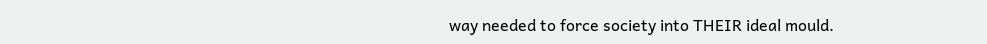way needed to force society into THEIR ideal mould.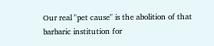Our real "pet cause" is the abolition of that barbaric institution for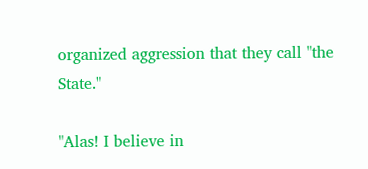organized aggression that they call "the State."

"Alas! I believe in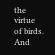the virtue of birds. And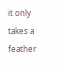it only takes a feather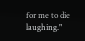for me to die laughing."